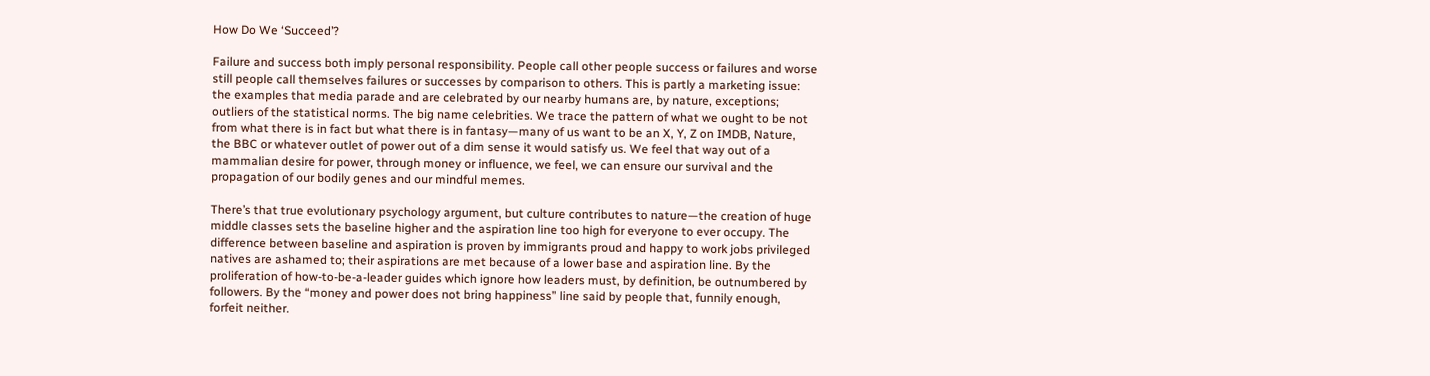How Do We ‘Succeed’?

Failure and success both imply personal responsibility. People call other people success or failures and worse still people call themselves failures or successes by comparison to others. This is partly a marketing issue: the examples that media parade and are celebrated by our nearby humans are, by nature, exceptions; outliers of the statistical norms. The big name celebrities. We trace the pattern of what we ought to be not from what there is in fact but what there is in fantasy—many of us want to be an X, Y, Z on IMDB, Nature, the BBC or whatever outlet of power out of a dim sense it would satisfy us. We feel that way out of a mammalian desire for power, through money or influence, we feel, we can ensure our survival and the propagation of our bodily genes and our mindful memes.

There’s that true evolutionary psychology argument, but culture contributes to nature—the creation of huge middle classes sets the baseline higher and the aspiration line too high for everyone to ever occupy. The difference between baseline and aspiration is proven by immigrants proud and happy to work jobs privileged natives are ashamed to; their aspirations are met because of a lower base and aspiration line. By the proliferation of how-to-be-a-leader guides which ignore how leaders must, by definition, be outnumbered by followers. By the “money and power does not bring happiness” line said by people that, funnily enough, forfeit neither.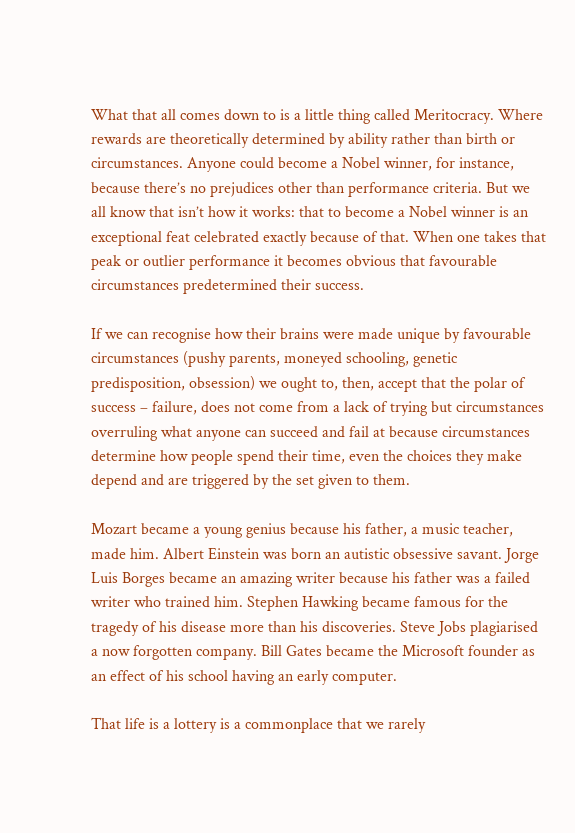What that all comes down to is a little thing called Meritocracy. Where rewards are theoretically determined by ability rather than birth or circumstances. Anyone could become a Nobel winner, for instance, because there’s no prejudices other than performance criteria. But we all know that isn’t how it works: that to become a Nobel winner is an exceptional feat celebrated exactly because of that. When one takes that peak or outlier performance it becomes obvious that favourable circumstances predetermined their success.

If we can recognise how their brains were made unique by favourable circumstances (pushy parents, moneyed schooling, genetic predisposition, obsession) we ought to, then, accept that the polar of success – failure, does not come from a lack of trying but circumstances overruling what anyone can succeed and fail at because circumstances determine how people spend their time, even the choices they make depend and are triggered by the set given to them.

Mozart became a young genius because his father, a music teacher, made him. Albert Einstein was born an autistic obsessive savant. Jorge Luis Borges became an amazing writer because his father was a failed writer who trained him. Stephen Hawking became famous for the tragedy of his disease more than his discoveries. Steve Jobs plagiarised a now forgotten company. Bill Gates became the Microsoft founder as an effect of his school having an early computer.

That life is a lottery is a commonplace that we rarely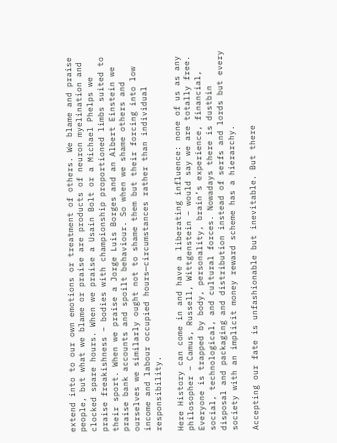extend into to our own emotions or treatment of others. We blame and praise people, but what we blame or praise are products of neuron myelination and clocked spare hours. When we praise a Usain Bolt or a Michael Phelps we praise freakishness – bodies with championship proportioned limbs suited to their sport. When we praise a Jorge Luis Borges and an Albert Einstein we praise bank accounts and spoilt behaviour. So when we shame others and ourselves we similarly ought not to shame them but their forcing into low income and labour occupied hours—circumstances rather than individual responsibility.

Here History can come in and have a liberating influence: none of us as any philosopher – Camus, Russell, Wittgenstein – would say we are totally free. Everyone is trapped by body, personality, brain’s experience, financial, social, technological, and cultural forces. Nowadays there is dustbin disposal and packaging and distribution instead of serfs and lords but every society with an implicit money reward scheme has a hierarchy.

Accepting our fate is unfashionable but inevitable. But there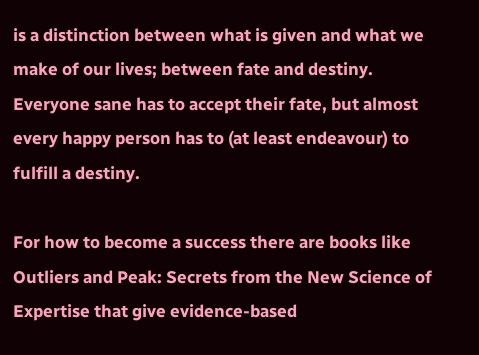is a distinction between what is given and what we make of our lives; between fate and destiny. Everyone sane has to accept their fate, but almost every happy person has to (at least endeavour) to fulfill a destiny.

For how to become a success there are books like Outliers and Peak: Secrets from the New Science of Expertise that give evidence-based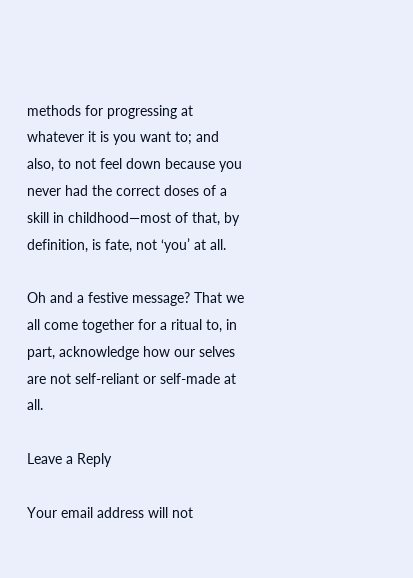methods for progressing at whatever it is you want to; and also, to not feel down because you never had the correct doses of a skill in childhood—most of that, by definition, is fate, not ‘you’ at all.

Oh and a festive message? That we all come together for a ritual to, in part, acknowledge how our selves are not self-reliant or self-made at all.

Leave a Reply

Your email address will not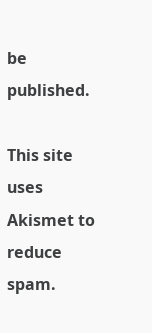be published.

This site uses Akismet to reduce spam.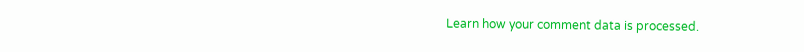Learn how your comment data is processed.